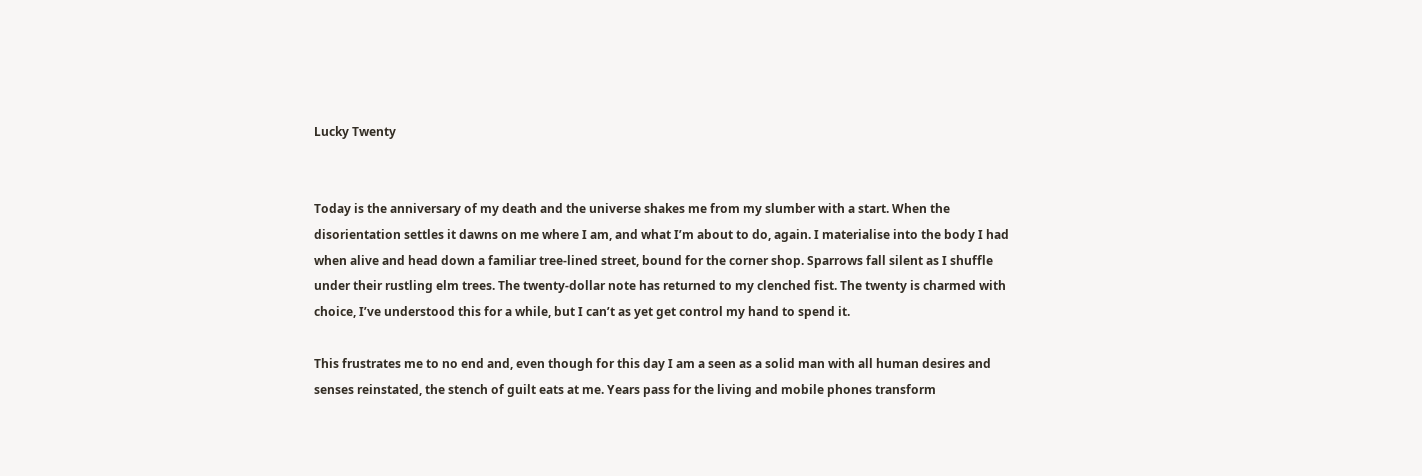Lucky Twenty


Today is the anniversary of my death and the universe shakes me from my slumber with a start. When the disorientation settles it dawns on me where I am, and what I’m about to do, again. I materialise into the body I had when alive and head down a familiar tree-lined street, bound for the corner shop. Sparrows fall silent as I shuffle under their rustling elm trees. The twenty-dollar note has returned to my clenched fist. The twenty is charmed with choice, I’ve understood this for a while, but I can’t as yet get control my hand to spend it.

This frustrates me to no end and, even though for this day I am a seen as a solid man with all human desires and senses reinstated, the stench of guilt eats at me. Years pass for the living and mobile phones transform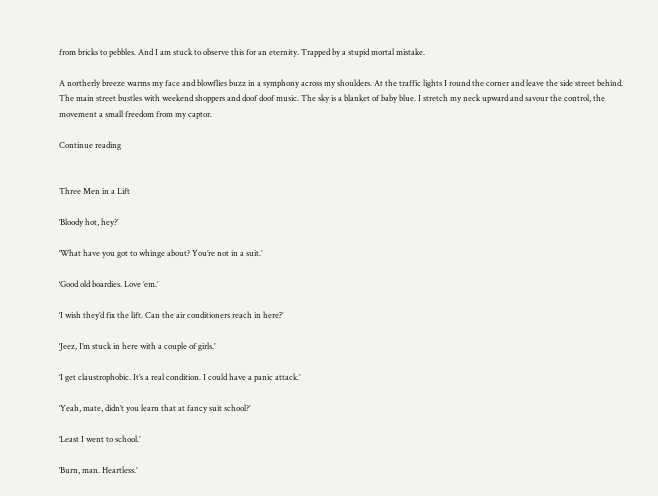from bricks to pebbles. And I am stuck to observe this for an eternity. Trapped by a stupid mortal mistake.

A northerly breeze warms my face and blowflies buzz in a symphony across my shoulders. At the traffic lights I round the corner and leave the side street behind. The main street bustles with weekend shoppers and doof doof music. The sky is a blanket of baby blue. I stretch my neck upward and savour the control, the movement a small freedom from my captor.

Continue reading


Three Men in a Lift

‘Bloody hot, hey?’

‘What have you got to whinge about? You’re not in a suit.’

‘Good old boardies. Love ’em.’

‘I wish they’d fix the lift. Can the air conditioners reach in here?’

‘Jeez, I’m stuck in here with a couple of girls.’

‘I get claustrophobic. It’s a real condition. I could have a panic attack.’

‘Yeah, mate, didn’t you learn that at fancy suit school?’

‘Least I went to school.’

‘Burn, man. Heartless.’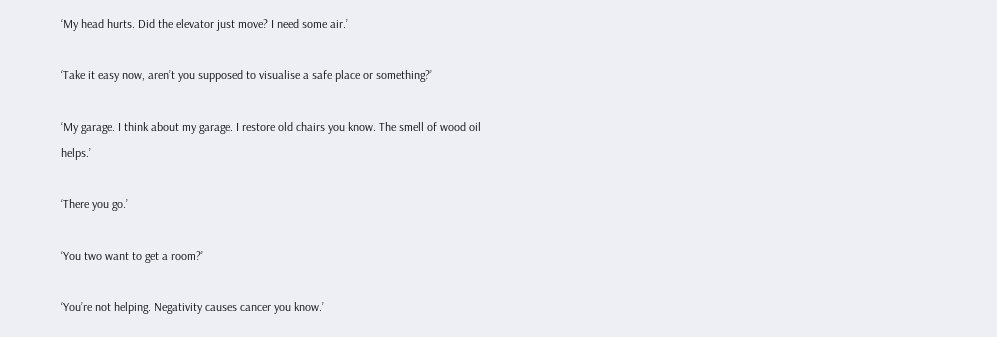‘My head hurts. Did the elevator just move? I need some air.’

‘Take it easy now, aren’t you supposed to visualise a safe place or something?’

‘My garage. I think about my garage. I restore old chairs you know. The smell of wood oil helps.’

‘There you go.’

‘You two want to get a room?’

‘You’re not helping. Negativity causes cancer you know.’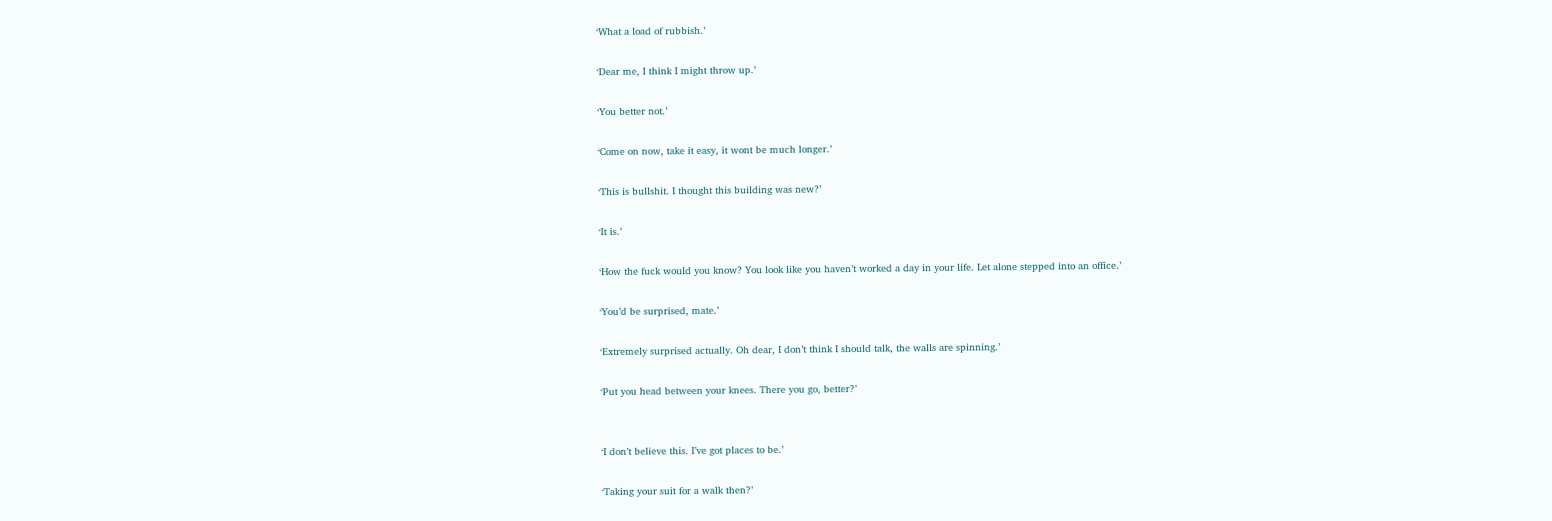‘What a load of rubbish.’

‘Dear me, I think I might throw up.’

‘You better not.’

‘Come on now, take it easy, it wont be much longer.’

‘This is bullshit. I thought this building was new?’

‘It is.’

‘How the fuck would you know? You look like you haven’t worked a day in your life. Let alone stepped into an office.’

‘You’d be surprised, mate.’

‘Extremely surprised actually. Oh dear, I don’t think I should talk, the walls are spinning.’

‘Put you head between your knees. There you go, better?’


‘I don’t believe this. I’ve got places to be.’

‘Taking your suit for a walk then?’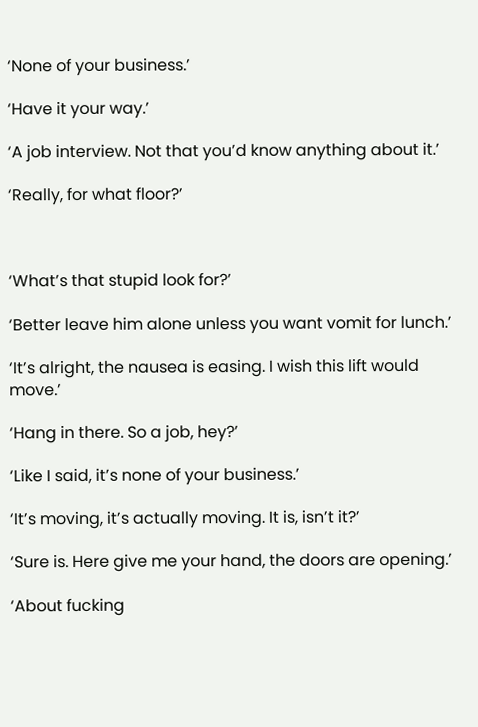‘None of your business.’

‘Have it your way.’

‘A job interview. Not that you’d know anything about it.’

‘Really, for what floor?’



‘What’s that stupid look for?’

‘Better leave him alone unless you want vomit for lunch.’

‘It’s alright, the nausea is easing. I wish this lift would move.’

‘Hang in there. So a job, hey?’

‘Like I said, it’s none of your business.’

‘It’s moving, it’s actually moving. It is, isn’t it?’

‘Sure is. Here give me your hand, the doors are opening.’

‘About fucking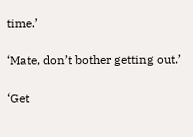time.’

‘Mate, don’t bother getting out.’

‘Get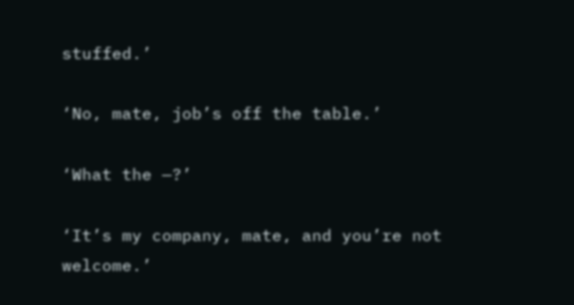stuffed.’

‘No, mate, job’s off the table.’

‘What the —?’

‘It’s my company, mate, and you’re not welcome.’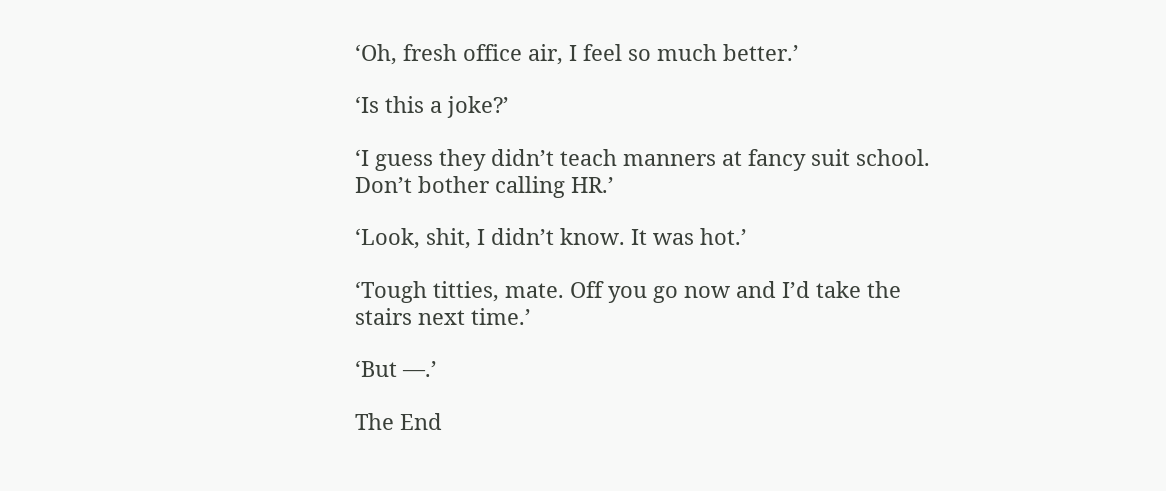‘Oh, fresh office air, I feel so much better.’

‘Is this a joke?’

‘I guess they didn’t teach manners at fancy suit school. Don’t bother calling HR.’

‘Look, shit, I didn’t know. It was hot.’

‘Tough titties, mate. Off you go now and I’d take the stairs next time.’

‘But —.’

The End